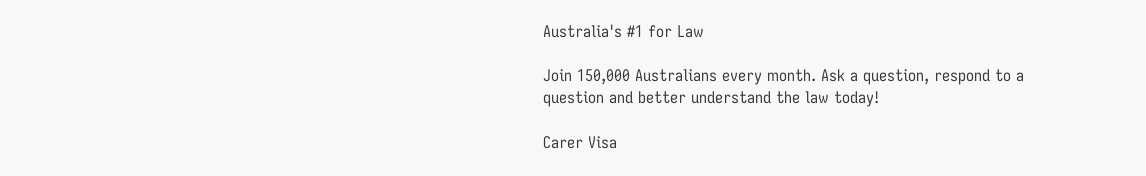Australia's #1 for Law

Join 150,000 Australians every month. Ask a question, respond to a question and better understand the law today!

Carer Visa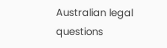Australian legal questions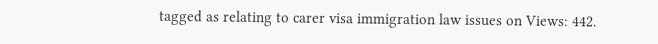tagged as relating to carer visa immigration law issues on Views: 442.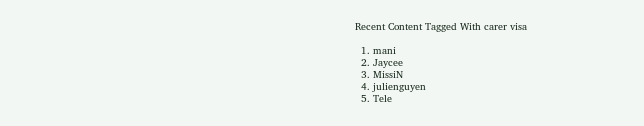Recent Content Tagged With carer visa

  1. mani
  2. Jaycee
  3. MissiN
  4. julienguyen
  5. Tele